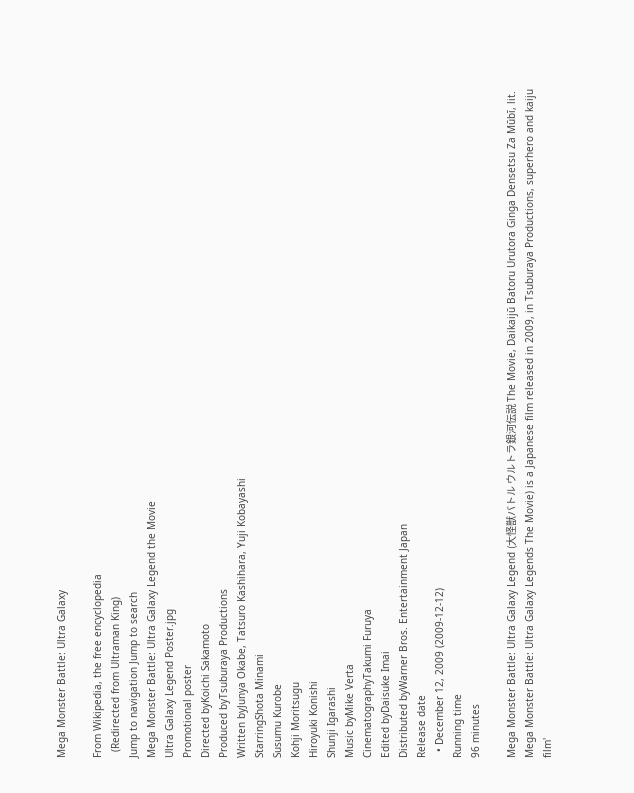Mega Monster Battle: Ultra Galaxy

From Wikipedia, the free encyclopedia
  (Redirected from Ultraman King)
Jump to navigation Jump to search
Mega Monster Battle: Ultra Galaxy Legend the Movie
Ultra Galaxy Legend Poster.jpg
Promotional poster
Directed byKoichi Sakamoto
Produced byTsuburaya Productions
Written byJunya Okabe, Tatsuro Kashihara, Yuji Kobayashi
StarringShota Minami
Susumu Kurobe
Kohji Moritsugu
Hiroyuki Konishi
Shunji Igarashi
Music byMike Verta
CinematographyTakumi Furuya
Edited byDaisuke Imai
Distributed byWarner Bros. Entertainment Japan
Release date
  • December 12, 2009 (2009-12-12)
Running time
96 minutes

Mega Monster Battle: Ultra Galaxy Legend (大怪獣バトル ウルトラ銀河伝説 The Movie, Daikaijū Batoru Urutora Ginga Densetsu Za Mūbī, lit. Mega Monster Battle: Ultra Galaxy Legends The Movie) is a Japanese film released in 2009, in Tsuburaya Productions, superhero and kaiju film'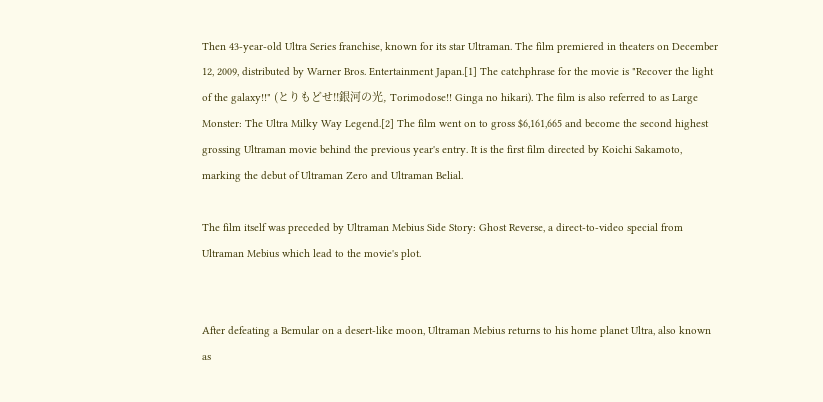Then 43-year-old Ultra Series franchise, known for its star Ultraman. The film premiered in theaters on December 12, 2009, distributed by Warner Bros. Entertainment Japan.[1] The catchphrase for the movie is "Recover the light of the galaxy!!" (とりもどせ!!銀河の光, Torimodose!! Ginga no hikari). The film is also referred to as Large Monster: The Ultra Milky Way Legend.[2] The film went on to gross $6,161,665 and become the second highest grossing Ultraman movie behind the previous year's entry. It is the first film directed by Koichi Sakamoto, marking the debut of Ultraman Zero and Ultraman Belial.

The film itself was preceded by Ultraman Mebius Side Story: Ghost Reverse, a direct-to-video special from Ultraman Mebius which lead to the movie's plot.


After defeating a Bemular on a desert-like moon, Ultraman Mebius returns to his home planet Ultra, also known as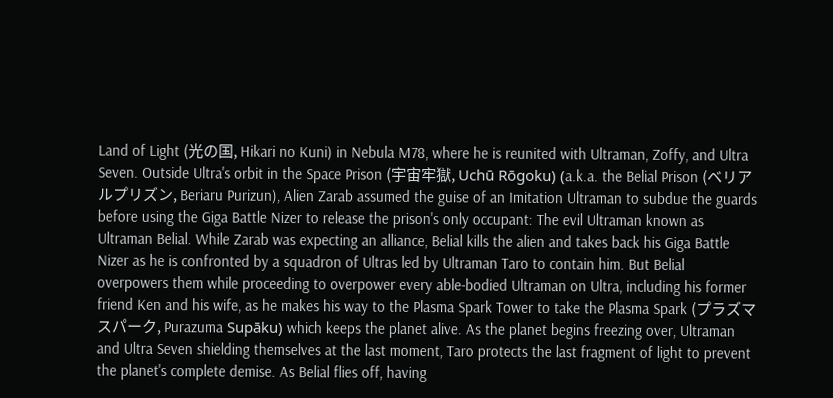Land of Light (光の国, Hikari no Kuni) in Nebula M78, where he is reunited with Ultraman, Zoffy, and Ultra Seven. Outside Ultra's orbit in the Space Prison (宇宙牢獄, Uchū Rōgoku) (a.k.a. the Belial Prison (ベリアルプリズン, Beriaru Purizun), Alien Zarab assumed the guise of an Imitation Ultraman to subdue the guards before using the Giga Battle Nizer to release the prison's only occupant: The evil Ultraman known as Ultraman Belial. While Zarab was expecting an alliance, Belial kills the alien and takes back his Giga Battle Nizer as he is confronted by a squadron of Ultras led by Ultraman Taro to contain him. But Belial overpowers them while proceeding to overpower every able-bodied Ultraman on Ultra, including his former friend Ken and his wife, as he makes his way to the Plasma Spark Tower to take the Plasma Spark (プラズマスパーク, Purazuma Supāku) which keeps the planet alive. As the planet begins freezing over, Ultraman and Ultra Seven shielding themselves at the last moment, Taro protects the last fragment of light to prevent the planet's complete demise. As Belial flies off, having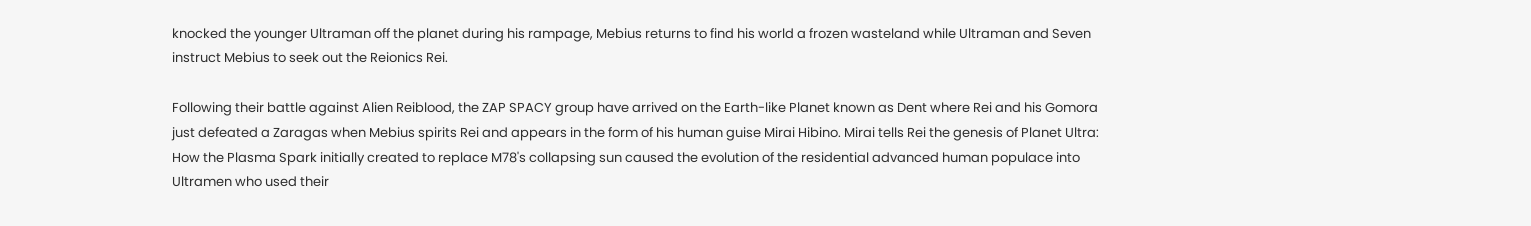knocked the younger Ultraman off the planet during his rampage, Mebius returns to find his world a frozen wasteland while Ultraman and Seven instruct Mebius to seek out the Reionics Rei.

Following their battle against Alien Reiblood, the ZAP SPACY group have arrived on the Earth-like Planet known as Dent where Rei and his Gomora just defeated a Zaragas when Mebius spirits Rei and appears in the form of his human guise Mirai Hibino. Mirai tells Rei the genesis of Planet Ultra: How the Plasma Spark initially created to replace M78's collapsing sun caused the evolution of the residential advanced human populace into Ultramen who used their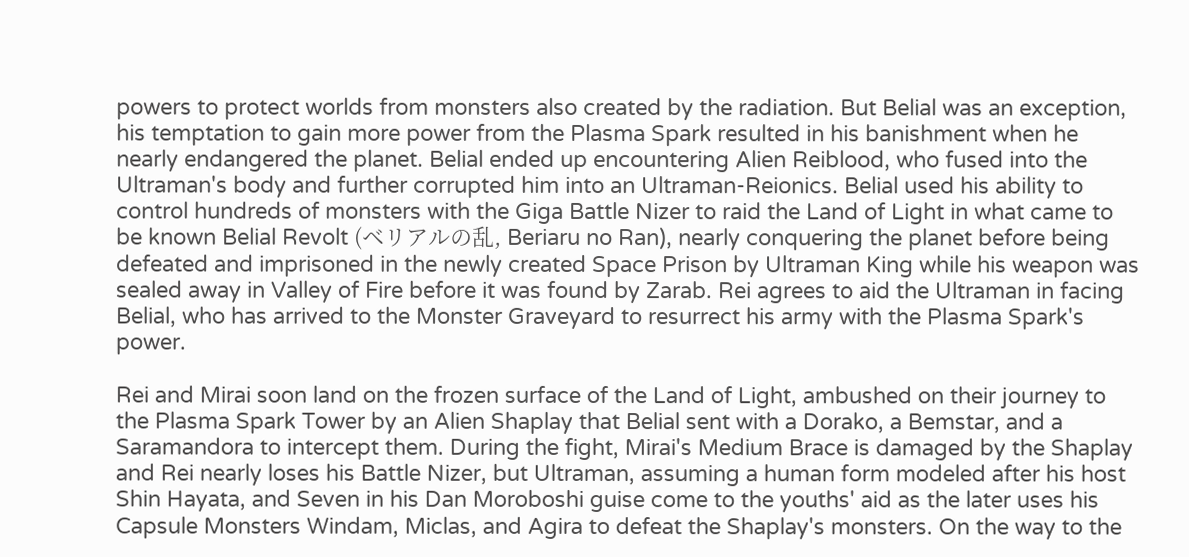powers to protect worlds from monsters also created by the radiation. But Belial was an exception, his temptation to gain more power from the Plasma Spark resulted in his banishment when he nearly endangered the planet. Belial ended up encountering Alien Reiblood, who fused into the Ultraman's body and further corrupted him into an Ultraman-Reionics. Belial used his ability to control hundreds of monsters with the Giga Battle Nizer to raid the Land of Light in what came to be known Belial Revolt (ベリアルの乱, Beriaru no Ran), nearly conquering the planet before being defeated and imprisoned in the newly created Space Prison by Ultraman King while his weapon was sealed away in Valley of Fire before it was found by Zarab. Rei agrees to aid the Ultraman in facing Belial, who has arrived to the Monster Graveyard to resurrect his army with the Plasma Spark's power.

Rei and Mirai soon land on the frozen surface of the Land of Light, ambushed on their journey to the Plasma Spark Tower by an Alien Shaplay that Belial sent with a Dorako, a Bemstar, and a Saramandora to intercept them. During the fight, Mirai's Medium Brace is damaged by the Shaplay and Rei nearly loses his Battle Nizer, but Ultraman, assuming a human form modeled after his host Shin Hayata, and Seven in his Dan Moroboshi guise come to the youths' aid as the later uses his Capsule Monsters Windam, Miclas, and Agira to defeat the Shaplay's monsters. On the way to the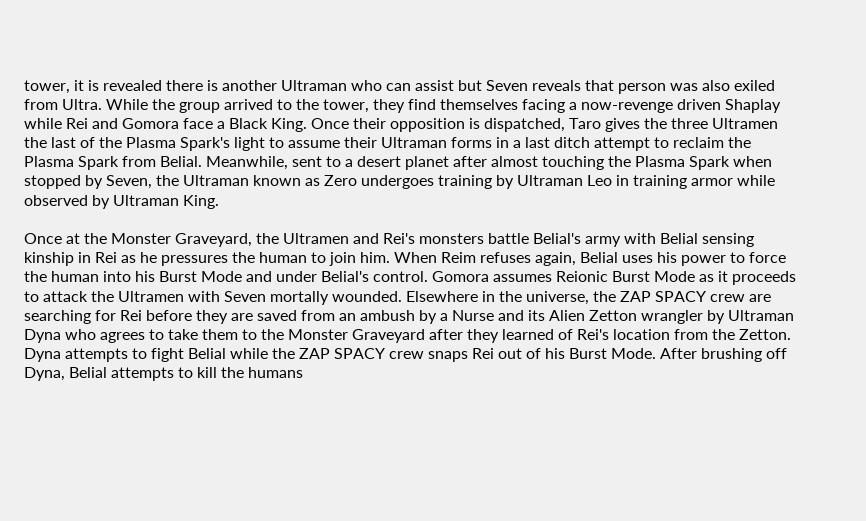tower, it is revealed there is another Ultraman who can assist but Seven reveals that person was also exiled from Ultra. While the group arrived to the tower, they find themselves facing a now-revenge driven Shaplay while Rei and Gomora face a Black King. Once their opposition is dispatched, Taro gives the three Ultramen the last of the Plasma Spark's light to assume their Ultraman forms in a last ditch attempt to reclaim the Plasma Spark from Belial. Meanwhile, sent to a desert planet after almost touching the Plasma Spark when stopped by Seven, the Ultraman known as Zero undergoes training by Ultraman Leo in training armor while observed by Ultraman King.

Once at the Monster Graveyard, the Ultramen and Rei's monsters battle Belial's army with Belial sensing kinship in Rei as he pressures the human to join him. When Reim refuses again, Belial uses his power to force the human into his Burst Mode and under Belial's control. Gomora assumes Reionic Burst Mode as it proceeds to attack the Ultramen with Seven mortally wounded. Elsewhere in the universe, the ZAP SPACY crew are searching for Rei before they are saved from an ambush by a Nurse and its Alien Zetton wrangler by Ultraman Dyna who agrees to take them to the Monster Graveyard after they learned of Rei's location from the Zetton. Dyna attempts to fight Belial while the ZAP SPACY crew snaps Rei out of his Burst Mode. After brushing off Dyna, Belial attempts to kill the humans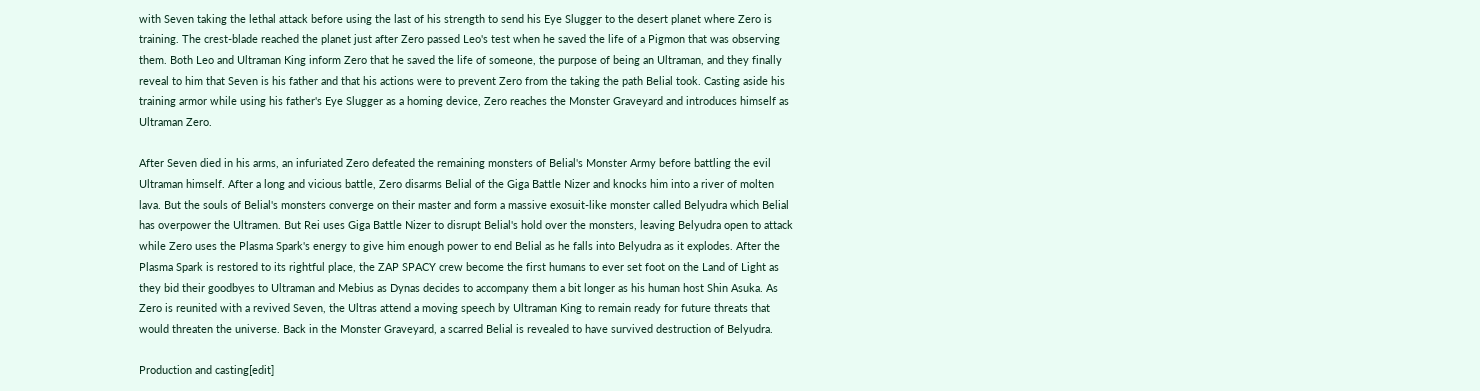with Seven taking the lethal attack before using the last of his strength to send his Eye Slugger to the desert planet where Zero is training. The crest-blade reached the planet just after Zero passed Leo's test when he saved the life of a Pigmon that was observing them. Both Leo and Ultraman King inform Zero that he saved the life of someone, the purpose of being an Ultraman, and they finally reveal to him that Seven is his father and that his actions were to prevent Zero from the taking the path Belial took. Casting aside his training armor while using his father's Eye Slugger as a homing device, Zero reaches the Monster Graveyard and introduces himself as Ultraman Zero.

After Seven died in his arms, an infuriated Zero defeated the remaining monsters of Belial's Monster Army before battling the evil Ultraman himself. After a long and vicious battle, Zero disarms Belial of the Giga Battle Nizer and knocks him into a river of molten lava. But the souls of Belial's monsters converge on their master and form a massive exosuit-like monster called Belyudra which Belial has overpower the Ultramen. But Rei uses Giga Battle Nizer to disrupt Belial's hold over the monsters, leaving Belyudra open to attack while Zero uses the Plasma Spark's energy to give him enough power to end Belial as he falls into Belyudra as it explodes. After the Plasma Spark is restored to its rightful place, the ZAP SPACY crew become the first humans to ever set foot on the Land of Light as they bid their goodbyes to Ultraman and Mebius as Dynas decides to accompany them a bit longer as his human host Shin Asuka. As Zero is reunited with a revived Seven, the Ultras attend a moving speech by Ultraman King to remain ready for future threats that would threaten the universe. Back in the Monster Graveyard, a scarred Belial is revealed to have survived destruction of Belyudra.

Production and casting[edit]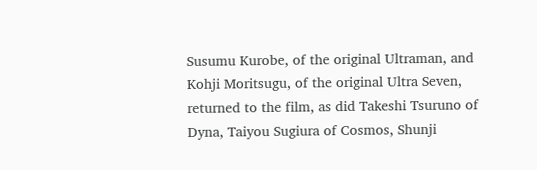Susumu Kurobe, of the original Ultraman, and Kohji Moritsugu, of the original Ultra Seven, returned to the film, as did Takeshi Tsuruno of Dyna, Taiyou Sugiura of Cosmos, Shunji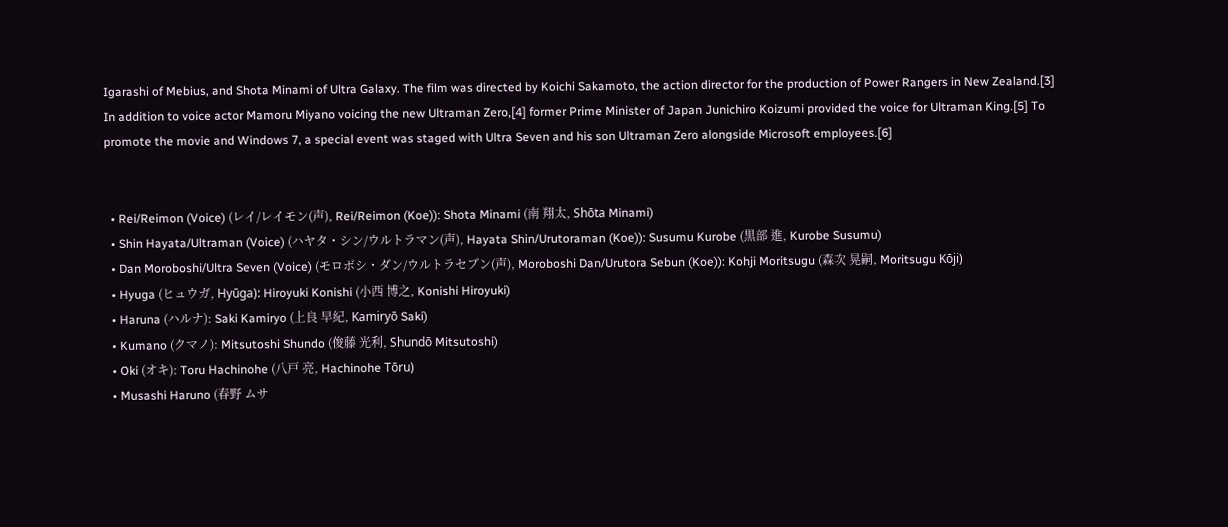Igarashi of Mebius, and Shota Minami of Ultra Galaxy. The film was directed by Koichi Sakamoto, the action director for the production of Power Rangers in New Zealand.[3] In addition to voice actor Mamoru Miyano voicing the new Ultraman Zero,[4] former Prime Minister of Japan Junichiro Koizumi provided the voice for Ultraman King.[5] To promote the movie and Windows 7, a special event was staged with Ultra Seven and his son Ultraman Zero alongside Microsoft employees.[6]


  • Rei/Reimon (Voice) (レイ/レイモン(声), Rei/Reimon (Koe)): Shota Minami (南 翔太, Shōta Minami)
  • Shin Hayata/Ultraman (Voice) (ハヤタ・シン/ウルトラマン(声), Hayata Shin/Urutoraman (Koe)): Susumu Kurobe (黒部 進, Kurobe Susumu)
  • Dan Moroboshi/Ultra Seven (Voice) (モロボシ・ダン/ウルトラセブン(声), Moroboshi Dan/Urutora Sebun (Koe)): Kohji Moritsugu (森次 晃嗣, Moritsugu Kōji)
  • Hyuga (ヒュウガ, Hyūga): Hiroyuki Konishi (小西 博之, Konishi Hiroyuki)
  • Haruna (ハルナ): Saki Kamiryo (上良 早紀, Kamiryō Saki)
  • Kumano (クマノ): Mitsutoshi Shundo (俊藤 光利, Shundō Mitsutoshi)
  • Oki (オキ): Toru Hachinohe (八戸 亮, Hachinohe Tōru)
  • Musashi Haruno (春野 ムサ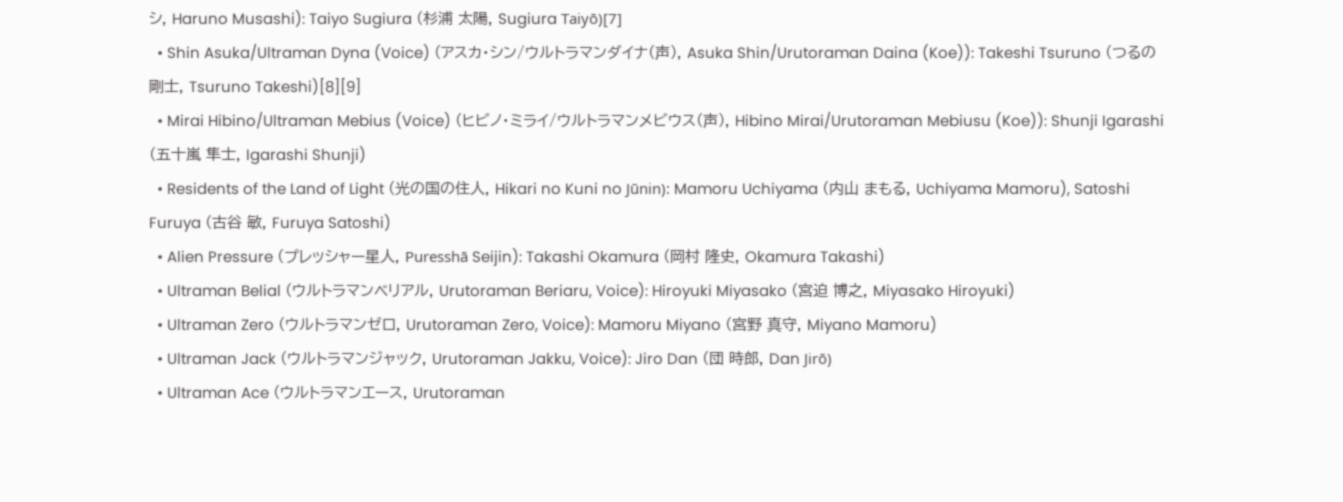シ, Haruno Musashi): Taiyo Sugiura (杉浦 太陽, Sugiura Taiyō)[7]
  • Shin Asuka/Ultraman Dyna (Voice) (アスカ・シン/ウルトラマンダイナ(声), Asuka Shin/Urutoraman Daina (Koe)): Takeshi Tsuruno (つるの 剛士, Tsuruno Takeshi)[8][9]
  • Mirai Hibino/Ultraman Mebius (Voice) (ヒビノ・ミライ/ウルトラマンメビウス(声), Hibino Mirai/Urutoraman Mebiusu (Koe)): Shunji Igarashi (五十嵐 隼士, Igarashi Shunji)
  • Residents of the Land of Light (光の国の住人, Hikari no Kuni no Jūnin): Mamoru Uchiyama (内山 まもる, Uchiyama Mamoru), Satoshi Furuya (古谷 敏, Furuya Satoshi)
  • Alien Pressure (プレッシャー星人, Puresshā Seijin): Takashi Okamura (岡村 隆史, Okamura Takashi)
  • Ultraman Belial (ウルトラマンベリアル, Urutoraman Beriaru, Voice): Hiroyuki Miyasako (宮迫 博之, Miyasako Hiroyuki)
  • Ultraman Zero (ウルトラマンゼロ, Urutoraman Zero, Voice): Mamoru Miyano (宮野 真守, Miyano Mamoru)
  • Ultraman Jack (ウルトラマンジャック, Urutoraman Jakku, Voice): Jiro Dan (団 時郎, Dan Jirō)
  • Ultraman Ace (ウルトラマンエース, Urutoraman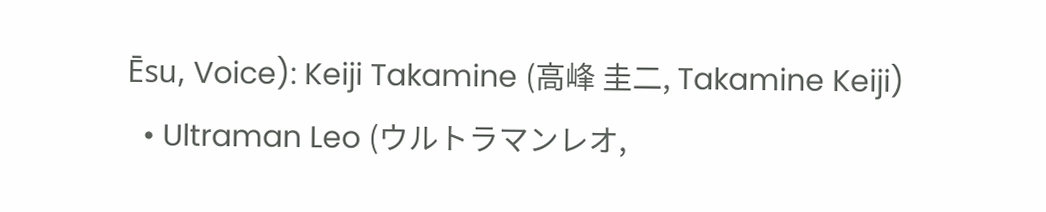Ēsu, Voice): Keiji Takamine (高峰 圭二, Takamine Keiji)
  • Ultraman Leo (ウルトラマンレオ,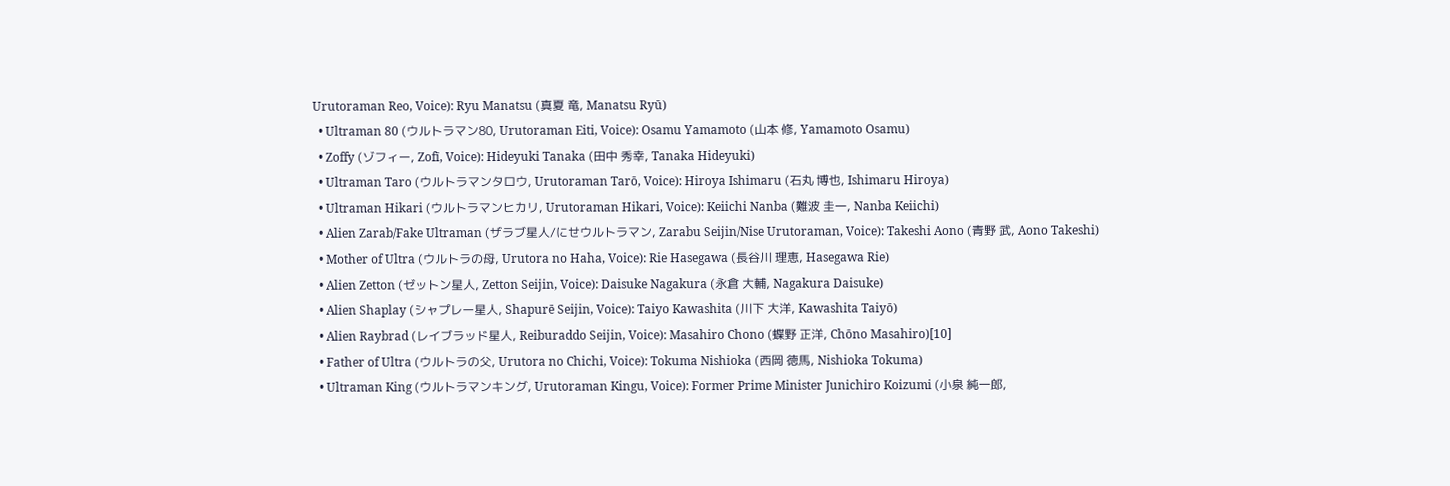Urutoraman Reo, Voice): Ryu Manatsu (真夏 竜, Manatsu Ryū)
  • Ultraman 80 (ウルトラマン80, Urutoraman Eiti, Voice): Osamu Yamamoto (山本 修, Yamamoto Osamu)
  • Zoffy (ゾフィー, Zofī, Voice): Hideyuki Tanaka (田中 秀幸, Tanaka Hideyuki)
  • Ultraman Taro (ウルトラマンタロウ, Urutoraman Tarō, Voice): Hiroya Ishimaru (石丸 博也, Ishimaru Hiroya)
  • Ultraman Hikari (ウルトラマンヒカリ, Urutoraman Hikari, Voice): Keiichi Nanba (難波 圭一, Nanba Keiichi)
  • Alien Zarab/Fake Ultraman (ザラブ星人/にせウルトラマン, Zarabu Seijin/Nise Urutoraman, Voice): Takeshi Aono (青野 武, Aono Takeshi)
  • Mother of Ultra (ウルトラの母, Urutora no Haha, Voice): Rie Hasegawa (長谷川 理恵, Hasegawa Rie)
  • Alien Zetton (ゼットン星人, Zetton Seijin, Voice): Daisuke Nagakura (永倉 大輔, Nagakura Daisuke)
  • Alien Shaplay (シャプレー星人, Shapurē Seijin, Voice): Taiyo Kawashita (川下 大洋, Kawashita Taiyō)
  • Alien Raybrad (レイブラッド星人, Reiburaddo Seijin, Voice): Masahiro Chono (蝶野 正洋, Chōno Masahiro)[10]
  • Father of Ultra (ウルトラの父, Urutora no Chichi, Voice): Tokuma Nishioka (西岡 徳馬, Nishioka Tokuma)
  • Ultraman King (ウルトラマンキング, Urutoraman Kingu, Voice): Former Prime Minister Junichiro Koizumi (小泉 純一郎,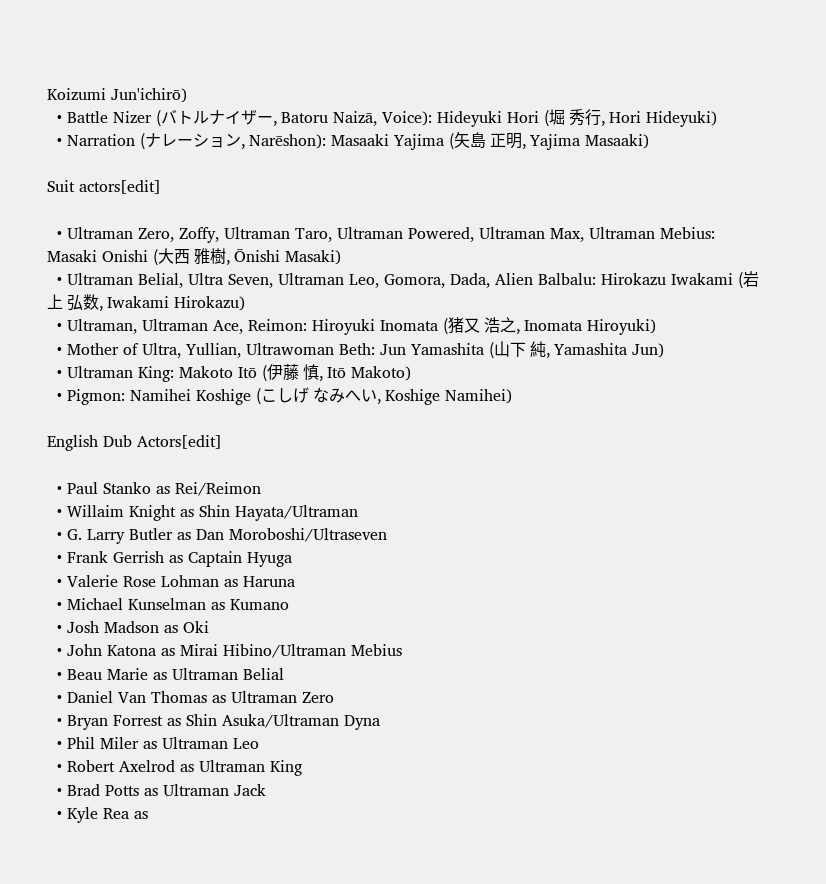Koizumi Jun'ichirō)
  • Battle Nizer (バトルナイザー, Batoru Naizā, Voice): Hideyuki Hori (堀 秀行, Hori Hideyuki)
  • Narration (ナレーション, Narēshon): Masaaki Yajima (矢島 正明, Yajima Masaaki)

Suit actors[edit]

  • Ultraman Zero, Zoffy, Ultraman Taro, Ultraman Powered, Ultraman Max, Ultraman Mebius: Masaki Onishi (大西 雅樹, Ōnishi Masaki)
  • Ultraman Belial, Ultra Seven, Ultraman Leo, Gomora, Dada, Alien Balbalu: Hirokazu Iwakami (岩上 弘数, Iwakami Hirokazu)
  • Ultraman, Ultraman Ace, Reimon: Hiroyuki Inomata (猪又 浩之, Inomata Hiroyuki)
  • Mother of Ultra, Yullian, Ultrawoman Beth: Jun Yamashita (山下 純, Yamashita Jun)
  • Ultraman King: Makoto Itō (伊藤 慎, Itō Makoto)
  • Pigmon: Namihei Koshige (こしげ なみへい, Koshige Namihei)

English Dub Actors[edit]

  • Paul Stanko as Rei/Reimon
  • Willaim Knight as Shin Hayata/Ultraman
  • G. Larry Butler as Dan Moroboshi/Ultraseven
  • Frank Gerrish as Captain Hyuga
  • Valerie Rose Lohman as Haruna
  • Michael Kunselman as Kumano
  • Josh Madson as Oki
  • John Katona as Mirai Hibino/Ultraman Mebius
  • Beau Marie as Ultraman Belial
  • Daniel Van Thomas as Ultraman Zero
  • Bryan Forrest as Shin Asuka/Ultraman Dyna
  • Phil Miler as Ultraman Leo
  • Robert Axelrod as Ultraman King
  • Brad Potts as Ultraman Jack
  • Kyle Rea as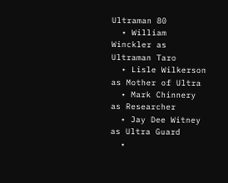Ultraman 80
  • William Winckler as Ultraman Taro
  • Lisle Wilkerson as Mother of Ultra
  • Mark Chinnery as Researcher
  • Jay Dee Witney as Ultra Guard
  •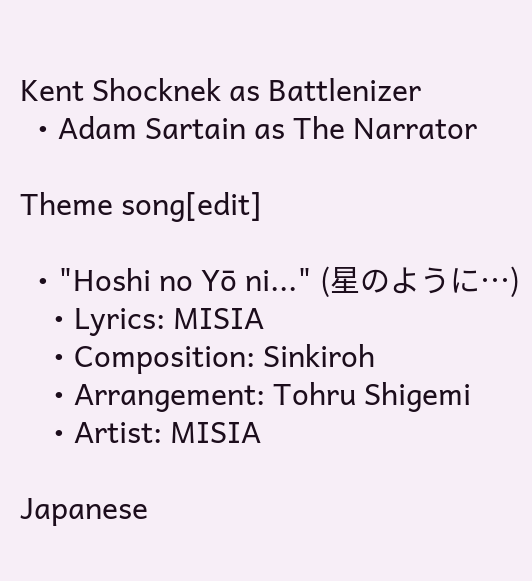Kent Shocknek as Battlenizer
  • Adam Sartain as The Narrator

Theme song[edit]

  • "Hoshi no Yō ni..." (星のように…)
    • Lyrics: MISIA
    • Composition: Sinkiroh
    • Arrangement: Tohru Shigemi
    • Artist: MISIA

Japanese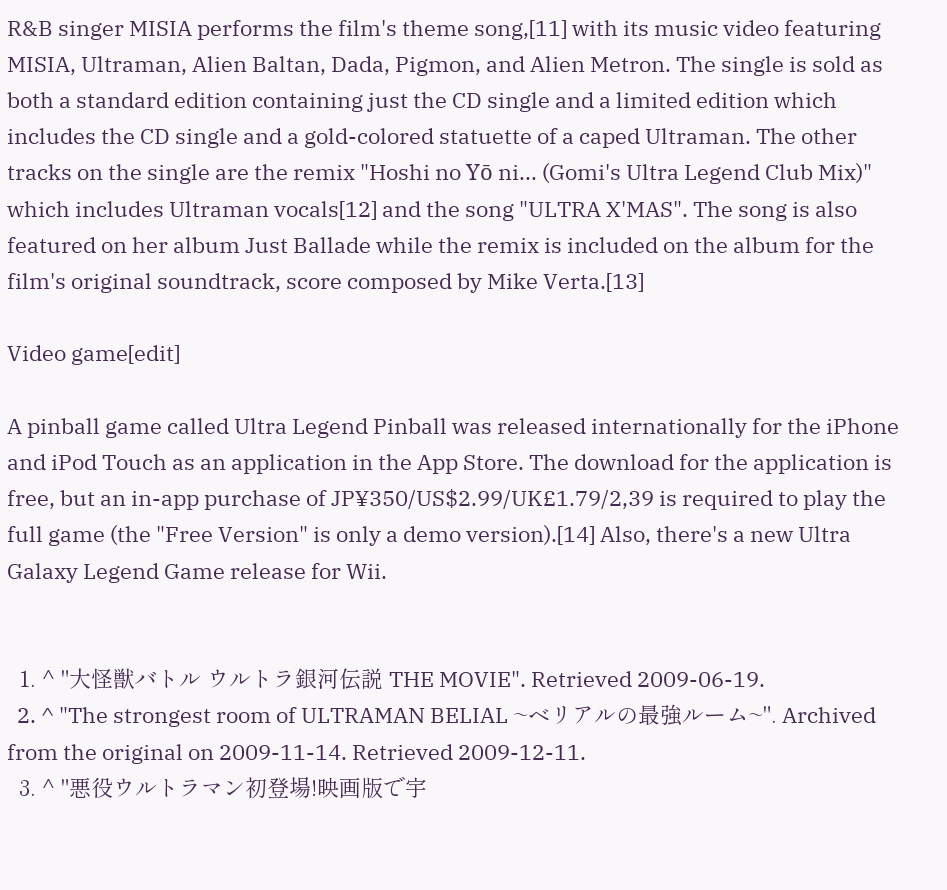R&B singer MISIA performs the film's theme song,[11] with its music video featuring MISIA, Ultraman, Alien Baltan, Dada, Pigmon, and Alien Metron. The single is sold as both a standard edition containing just the CD single and a limited edition which includes the CD single and a gold-colored statuette of a caped Ultraman. The other tracks on the single are the remix "Hoshi no Yō ni... (Gomi's Ultra Legend Club Mix)" which includes Ultraman vocals[12] and the song "ULTRA X'MAS". The song is also featured on her album Just Ballade while the remix is included on the album for the film's original soundtrack, score composed by Mike Verta.[13]

Video game[edit]

A pinball game called Ultra Legend Pinball was released internationally for the iPhone and iPod Touch as an application in the App Store. The download for the application is free, but an in-app purchase of JP¥350/US$2.99/UK£1.79/2,39 is required to play the full game (the "Free Version" is only a demo version).[14] Also, there's a new Ultra Galaxy Legend Game release for Wii.


  1. ^ "大怪獣バトル ウルトラ銀河伝説 THE MOVIE". Retrieved 2009-06-19.
  2. ^ "The strongest room of ULTRAMAN BELIAL ~ベリアルの最強ルーム~". Archived from the original on 2009-11-14. Retrieved 2009-12-11.
  3. ^ "悪役ウルトラマン初登場!映画版で宇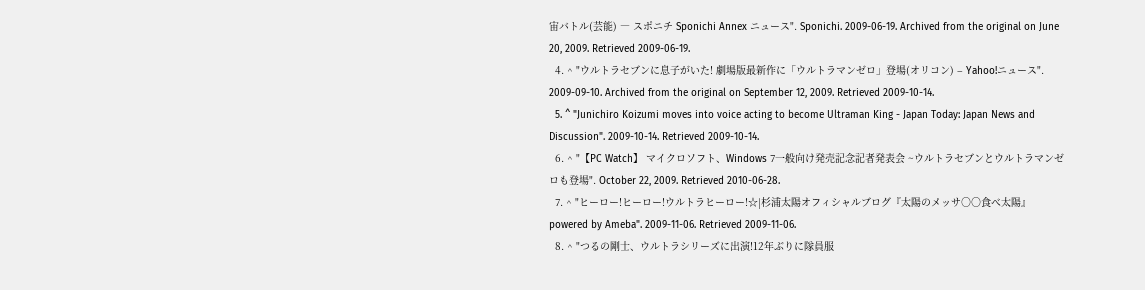宙バトル(芸能) ― スポニチ Sponichi Annex ニュース". Sponichi. 2009-06-19. Archived from the original on June 20, 2009. Retrieved 2009-06-19.
  4. ^ "ウルトラセブンに息子がいた! 劇場版最新作に「ウルトラマンゼロ」登場(オリコン) – Yahoo!ニュース". 2009-09-10. Archived from the original on September 12, 2009. Retrieved 2009-10-14.
  5. ^ "Junichiro Koizumi moves into voice acting to become Ultraman King - Japan Today: Japan News and Discussion". 2009-10-14. Retrieved 2009-10-14.
  6. ^ "【PC Watch】 マイクロソフト、Windows 7一般向け発売記念記者発表会 ~ウルトラセブンとウルトラマンゼロも登場". October 22, 2009. Retrieved 2010-06-28.
  7. ^ "ヒーロー!ヒーロー!ウルトラヒーロー!☆|杉浦太陽オフィシャルブログ『太陽のメッサ○○食べ太陽』 powered by Ameba". 2009-11-06. Retrieved 2009-11-06.
  8. ^ "つるの剛士、ウルトラシリーズに出演!12年ぶりに隊員服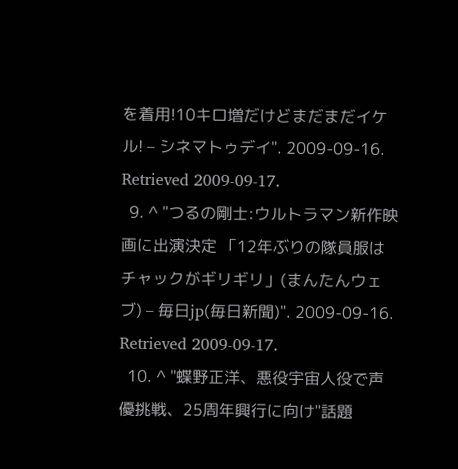を着用!10キロ増だけどまだまだイケル! – シネマトゥデイ". 2009-09-16. Retrieved 2009-09-17.
  9. ^ "つるの剛士:ウルトラマン新作映画に出演決定 「12年ぶりの隊員服はチャックがギリギリ」(まんたんウェブ) – 毎日jp(毎日新聞)". 2009-09-16. Retrieved 2009-09-17.
  10. ^ "蝶野正洋、悪役宇宙人役で声優挑戦、25周年興行に向け"話題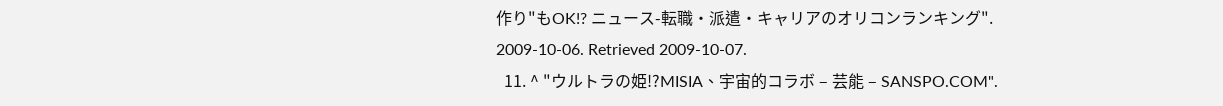作り"もOK!? ニュース-転職・派遣・キャリアのオリコンランキング". 2009-10-06. Retrieved 2009-10-07.
  11. ^ "ウルトラの姫!?MISIA、宇宙的コラボ – 芸能 – SANSPO.COM".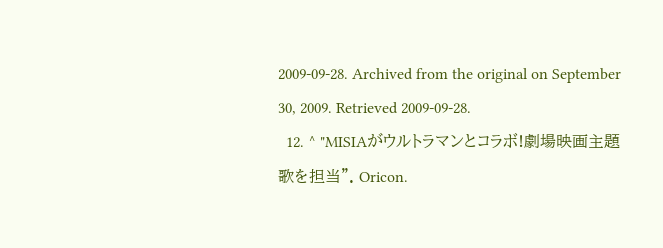2009-09-28. Archived from the original on September 30, 2009. Retrieved 2009-09-28.
  12. ^ "MISIAがウルトラマンとコラボ!劇場映画主題歌を担当". Oricon.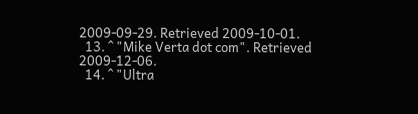2009-09-29. Retrieved 2009-10-01.
  13. ^ "Mike Verta dot com". Retrieved 2009-12-06.
  14. ^ "Ultra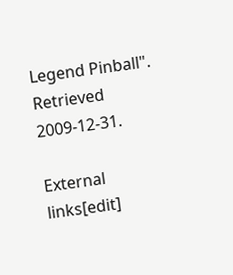Legend Pinball". Retrieved 2009-12-31.

External links[edit]